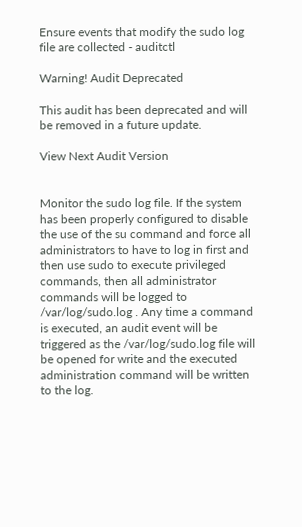Ensure events that modify the sudo log file are collected - auditctl

Warning! Audit Deprecated

This audit has been deprecated and will be removed in a future update.

View Next Audit Version


Monitor the sudo log file. If the system has been properly configured to disable the use of the su command and force all administrators to have to log in first and then use sudo to execute privileged commands, then all administrator commands will be logged to /var/log/sudo.log . Any time a command is executed, an audit event will be triggered as the /var/log/sudo.log file will be opened for write and the executed administration command will be written to the log.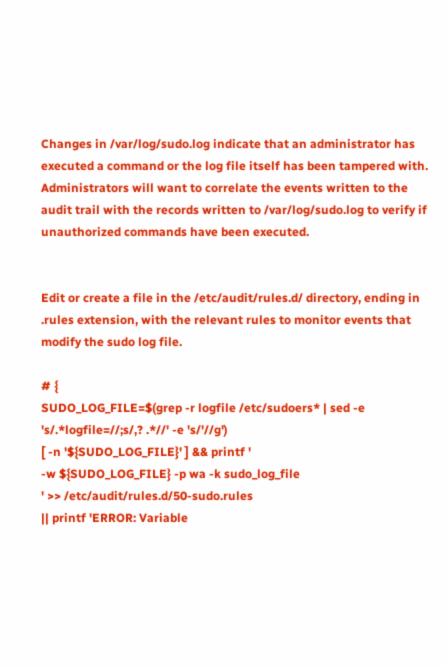Changes in /var/log/sudo.log indicate that an administrator has executed a command or the log file itself has been tampered with. Administrators will want to correlate the events written to the audit trail with the records written to /var/log/sudo.log to verify if unauthorized commands have been executed.


Edit or create a file in the /etc/audit/rules.d/ directory, ending in .rules extension, with the relevant rules to monitor events that modify the sudo log file.

# {
SUDO_LOG_FILE=$(grep -r logfile /etc/sudoers* | sed -e 's/.*logfile=//;s/,? .*//' -e 's/'//g')
[ -n '${SUDO_LOG_FILE}' ] && printf '
-w ${SUDO_LOG_FILE} -p wa -k sudo_log_file
' >> /etc/audit/rules.d/50-sudo.rules
|| printf 'ERROR: Variable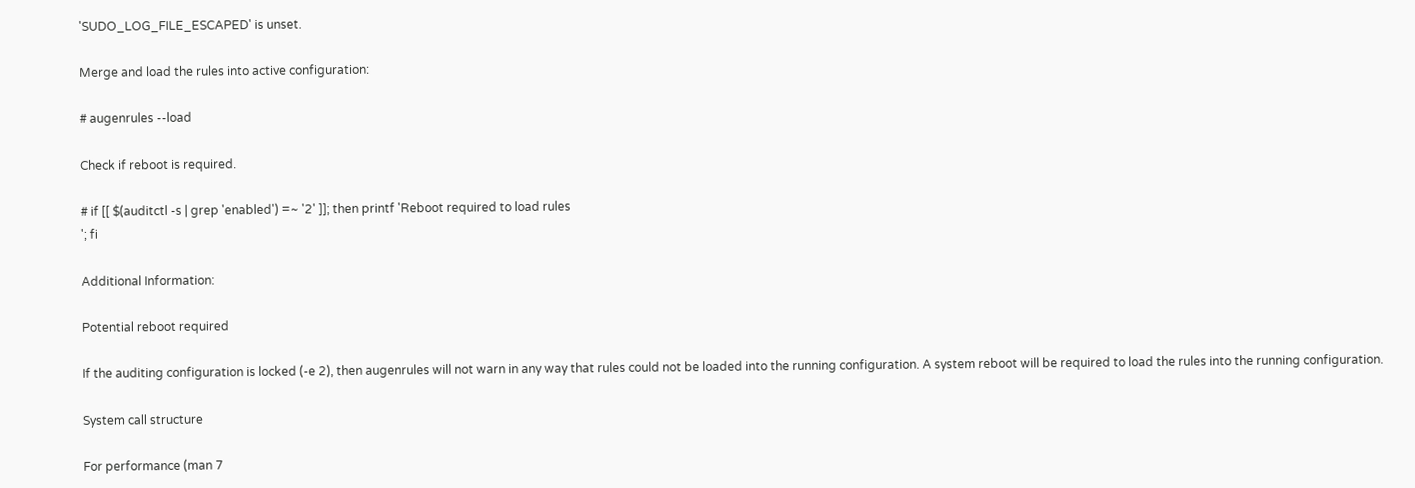'SUDO_LOG_FILE_ESCAPED' is unset.

Merge and load the rules into active configuration:

# augenrules --load

Check if reboot is required.

# if [[ $(auditctl -s | grep 'enabled') =~ '2' ]]; then printf 'Reboot required to load rules
'; fi

Additional Information:

Potential reboot required

If the auditing configuration is locked (-e 2), then augenrules will not warn in any way that rules could not be loaded into the running configuration. A system reboot will be required to load the rules into the running configuration.

System call structure

For performance (man 7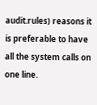audit.rules) reasons it is preferable to have all the system calls on one line.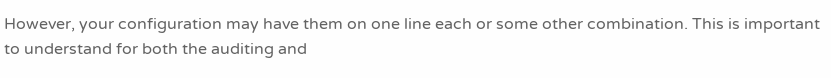However, your configuration may have them on one line each or some other combination. This is important to understand for both the auditing and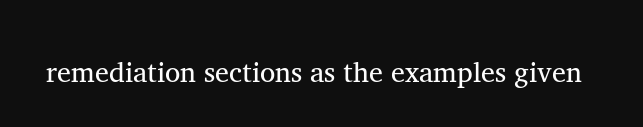remediation sections as the examples given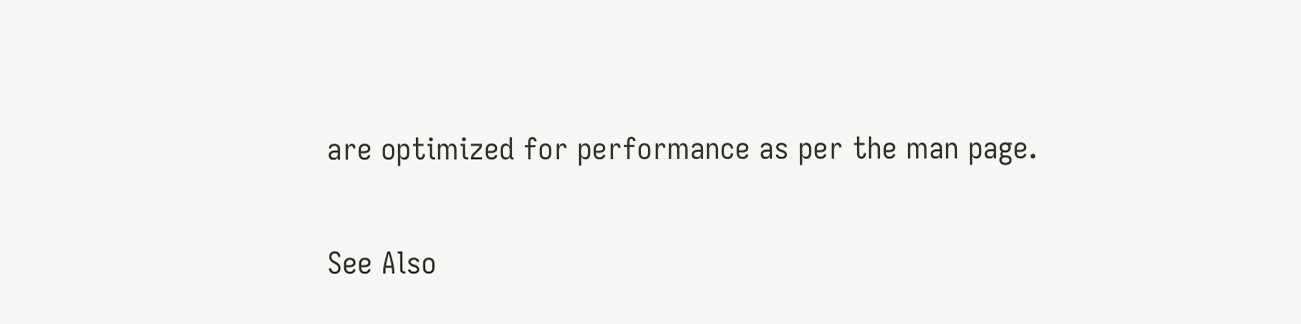are optimized for performance as per the man page.

See Also